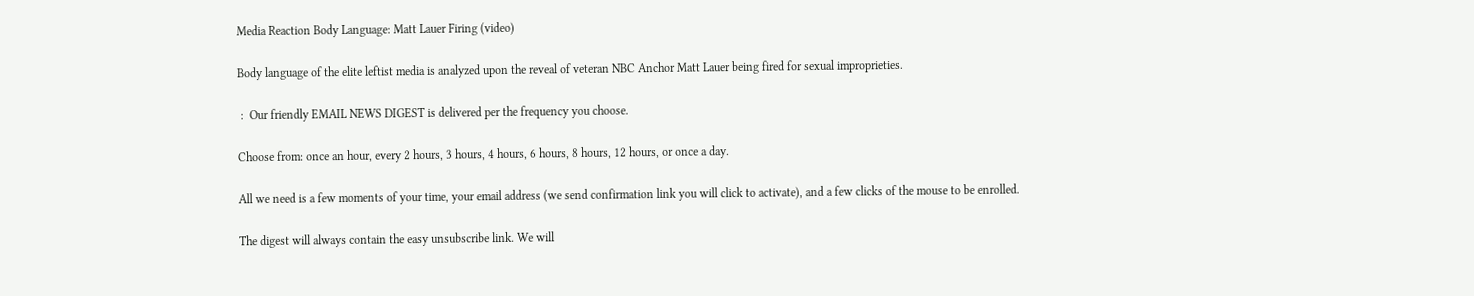Media Reaction Body Language: Matt Lauer Firing (video)

Body language of the elite leftist media is analyzed upon the reveal of veteran NBC Anchor Matt Lauer being fired for sexual improprieties.

 :  Our friendly EMAIL NEWS DIGEST is delivered per the frequency you choose.

Choose from: once an hour, every 2 hours, 3 hours, 4 hours, 6 hours, 8 hours, 12 hours, or once a day.

All we need is a few moments of your time, your email address (we send confirmation link you will click to activate), and a few clicks of the mouse to be enrolled.

The digest will always contain the easy unsubscribe link. We will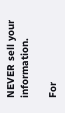NEVER sell your information.

For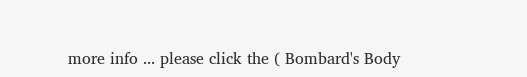more info ... please click the ( Bombard's Body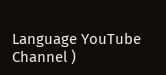Language YouTube Channel )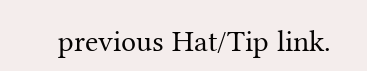previous Hat/Tip link.